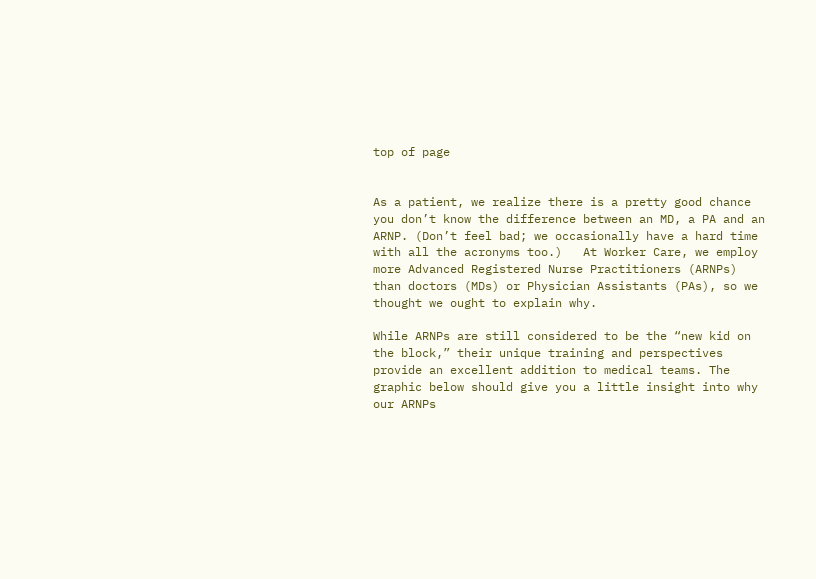top of page


As a patient, we realize there is a pretty good chance you don’t know the difference between an MD, a PA and an ARNP. (Don’t feel bad; we occasionally have a hard time with all the acronyms too.)   At Worker Care, we employ more Advanced Registered Nurse Practitioners (ARNPs) than doctors (MDs) or Physician Assistants (PAs), so we thought we ought to explain why.

While ARNPs are still considered to be the “new kid on the block,” their unique training and perspectives provide an excellent addition to medical teams. The graphic below should give you a little insight into why our ARNPs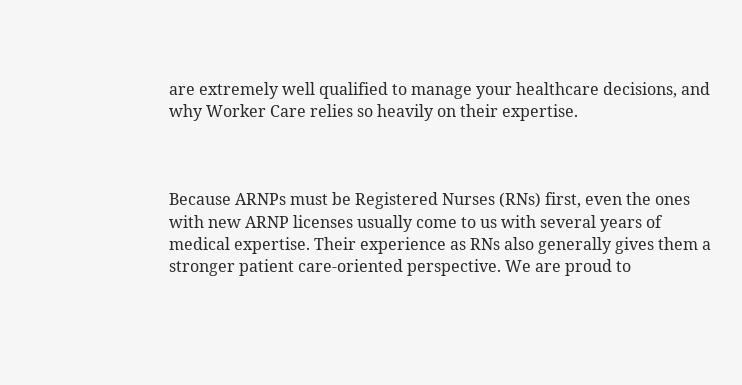are extremely well qualified to manage your healthcare decisions, and why Worker Care relies so heavily on their expertise.



Because ARNPs must be Registered Nurses (RNs) first, even the ones with new ARNP licenses usually come to us with several years of medical expertise. Their experience as RNs also generally gives them a stronger patient care-oriented perspective. We are proud to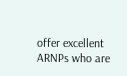offer excellent ARNPs who are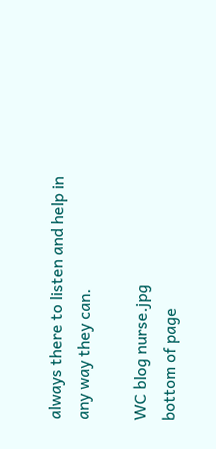always there to listen and help in any way they can.

WC blog nurse.jpg
bottom of page